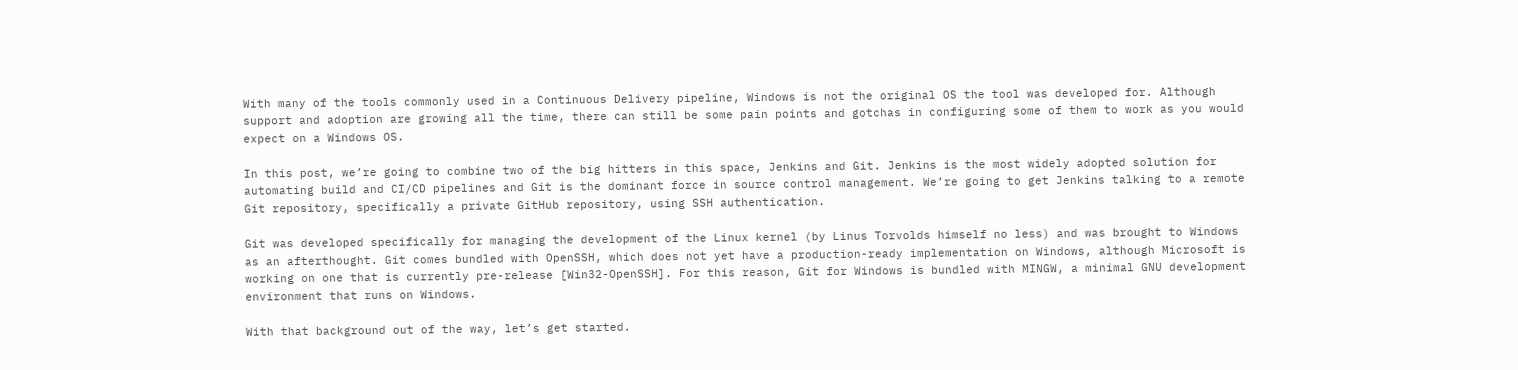With many of the tools commonly used in a Continuous Delivery pipeline, Windows is not the original OS the tool was developed for. Although support and adoption are growing all the time, there can still be some pain points and gotchas in configuring some of them to work as you would expect on a Windows OS.

In this post, we’re going to combine two of the big hitters in this space, Jenkins and Git. Jenkins is the most widely adopted solution for automating build and CI/CD pipelines and Git is the dominant force in source control management. We’re going to get Jenkins talking to a remote Git repository, specifically a private GitHub repository, using SSH authentication.

Git was developed specifically for managing the development of the Linux kernel (by Linus Torvolds himself no less) and was brought to Windows as an afterthought. Git comes bundled with OpenSSH, which does not yet have a production-ready implementation on Windows, although Microsoft is working on one that is currently pre-release [Win32-OpenSSH]. For this reason, Git for Windows is bundled with MINGW, a minimal GNU development environment that runs on Windows.

With that background out of the way, let’s get started.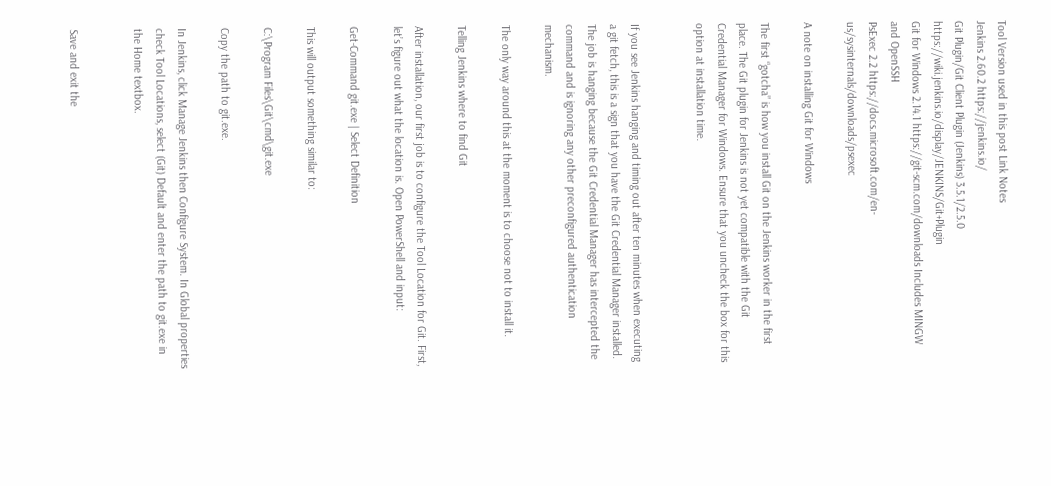Tool Version used in this post Link Notes
Jenkins 2.60.2 https://jenkins.io/
Git Plugin/Git Client Plugin (Jenkins) 3.5.1/2.5.0 https://wiki.jenkins.io/display/JENKINS/Git+Plugin
Git for Windows 2.14.1 https://git-scm.com/downloads Includes MINGW and OpenSSH
PsExec 2.2 https://docs.microsoft.com/en-us/sysinternals/downloads/psexec

A note on installing Git for Windows

The first “gotcha” is how you install Git on the Jenkins worker in the first place. The Git plugin for Jenkins is not yet compatible with the Git Credential Manager for Windows. Ensure that you uncheck the box for this option at installation time.


If you see Jenkins hanging and timing out after ten minutes when executing a git fetch, this is a sign that you have the Git Credential Manager installed. The job is hanging because the Git Credential Manager has intercepted the command and is ignoring any other preconfigured authentication mechanism.

The only way around this at the moment is to choose not to install it.

Telling Jenkins where to find Git

After installation, our first job is to configure the Tool Location for Git. First, let’s figure out what the location is. Open PowerShell and input:

Get-Command git.exe | Select Definition

This will output something similar to:

C:\Program Files\Git\cmd\git.exe

Copy the path to git.exe.

In Jenkins, click Manage Jenkins then Configure System. In Global properties check Tool Locations, select (Git) Default and enter the path to git.exe in the Home textbox.


Save and exit the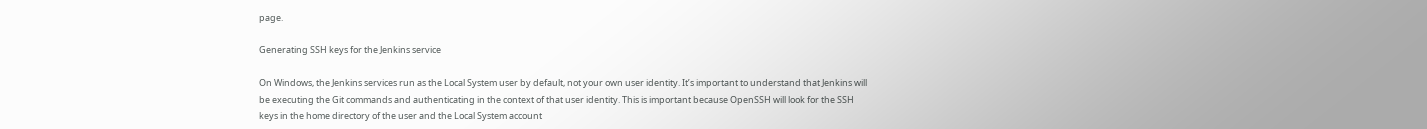page.

Generating SSH keys for the Jenkins service

On Windows, the Jenkins services run as the Local System user by default, not your own user identity. It’s important to understand that Jenkins will be executing the Git commands and authenticating in the context of that user identity. This is important because OpenSSH will look for the SSH keys in the home directory of the user and the Local System account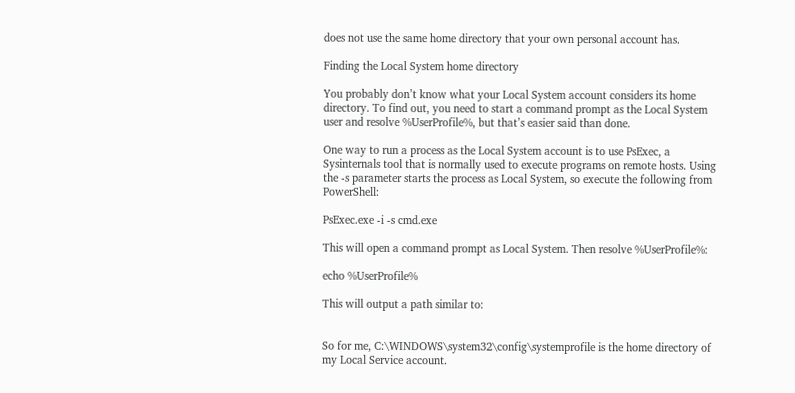does not use the same home directory that your own personal account has.

Finding the Local System home directory

You probably don’t know what your Local System account considers its home directory. To find out, you need to start a command prompt as the Local System user and resolve %UserProfile%, but that’s easier said than done.

One way to run a process as the Local System account is to use PsExec, a Sysinternals tool that is normally used to execute programs on remote hosts. Using the -s parameter starts the process as Local System, so execute the following from PowerShell:

PsExec.exe -i -s cmd.exe

This will open a command prompt as Local System. Then resolve %UserProfile%:

echo %UserProfile%

This will output a path similar to:


So for me, C:\WINDOWS\system32\config\systemprofile is the home directory of my Local Service account.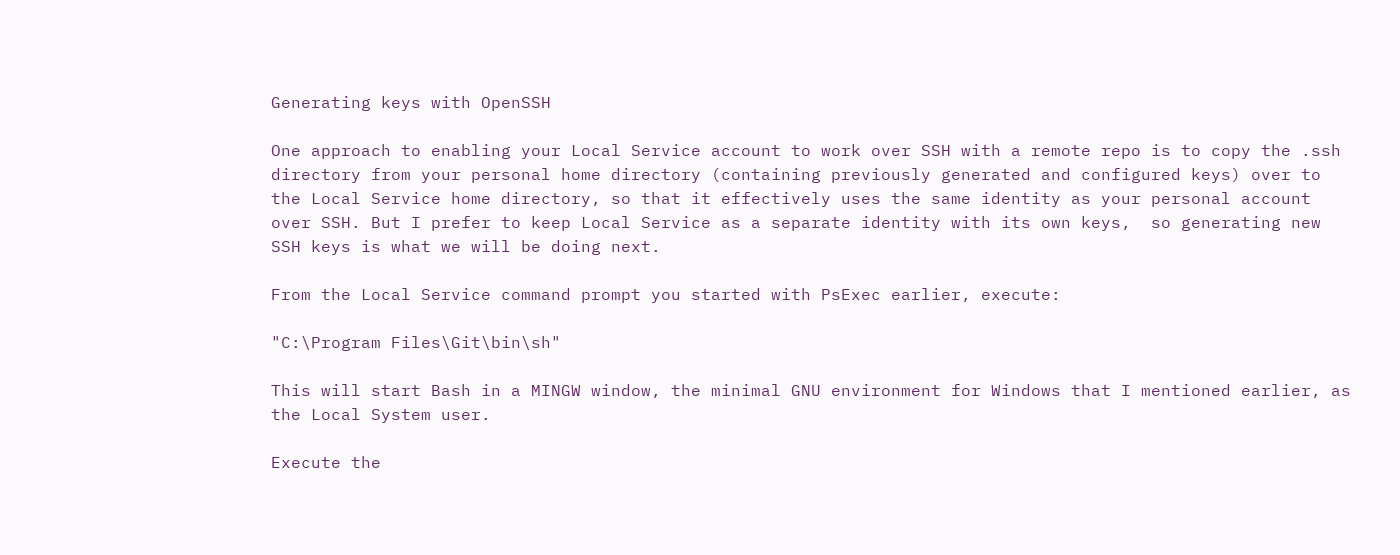Generating keys with OpenSSH

One approach to enabling your Local Service account to work over SSH with a remote repo is to copy the .ssh directory from your personal home directory (containing previously generated and configured keys) over to the Local Service home directory, so that it effectively uses the same identity as your personal account over SSH. But I prefer to keep Local Service as a separate identity with its own keys,  so generating new SSH keys is what we will be doing next.

From the Local Service command prompt you started with PsExec earlier, execute:

"C:\Program Files\Git\bin\sh"

This will start Bash in a MINGW window, the minimal GNU environment for Windows that I mentioned earlier, as the Local System user.

Execute the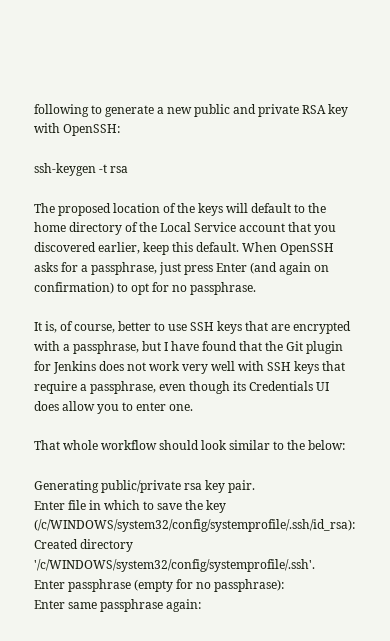following to generate a new public and private RSA key with OpenSSH:

ssh-keygen -t rsa

The proposed location of the keys will default to the home directory of the Local Service account that you discovered earlier, keep this default. When OpenSSH asks for a passphrase, just press Enter (and again on confirmation) to opt for no passphrase.

It is, of course, better to use SSH keys that are encrypted with a passphrase, but I have found that the Git plugin for Jenkins does not work very well with SSH keys that require a passphrase, even though its Credentials UI does allow you to enter one.

That whole workflow should look similar to the below:

Generating public/private rsa key pair.
Enter file in which to save the key (/c/WINDOWS/system32/config/systemprofile/.ssh/id_rsa):
Created directory '/c/WINDOWS/system32/config/systemprofile/.ssh'.
Enter passphrase (empty for no passphrase):
Enter same passphrase again: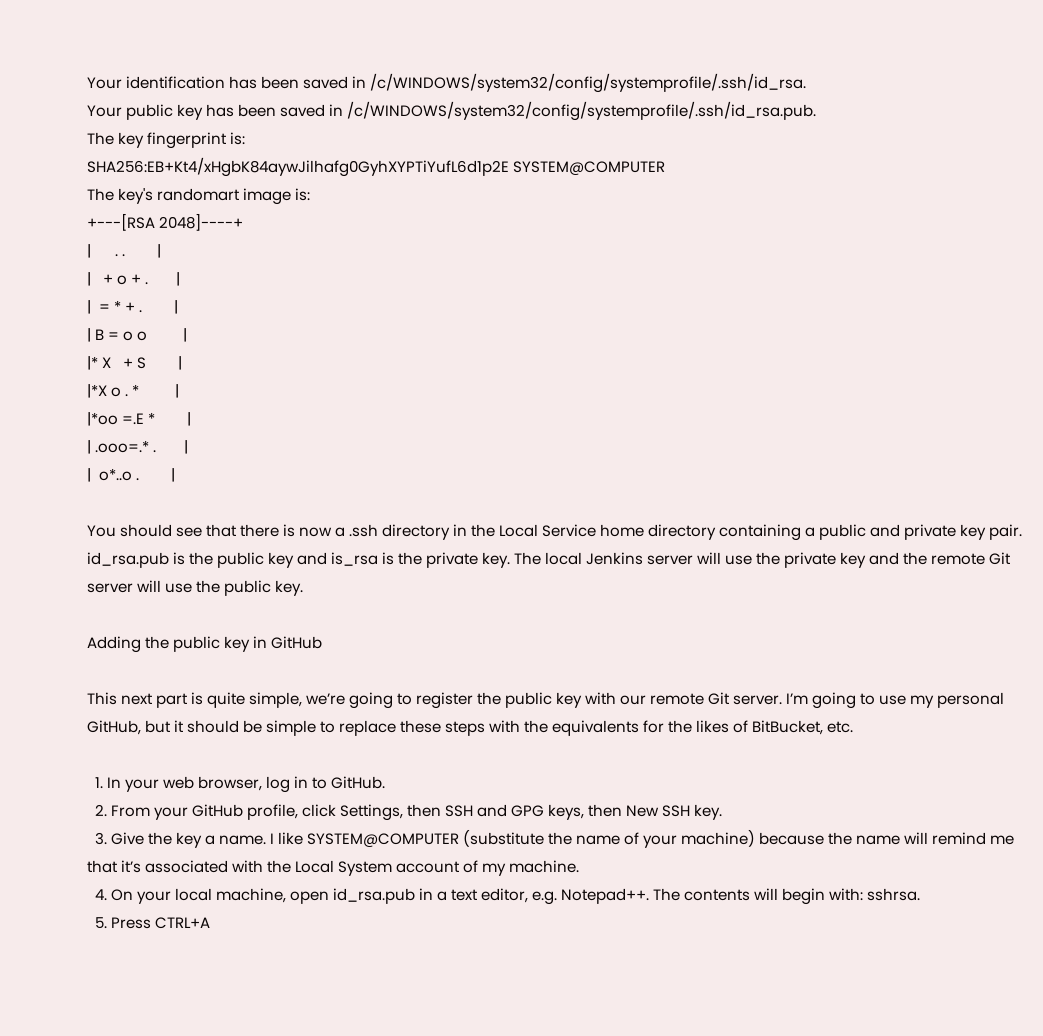Your identification has been saved in /c/WINDOWS/system32/config/systemprofile/.ssh/id_rsa.
Your public key has been saved in /c/WINDOWS/system32/config/systemprofile/.ssh/id_rsa.pub.
The key fingerprint is:
SHA256:EB+Kt4/xHgbK84aywJilhafg0GyhXYPTiYufL6d1p2E SYSTEM@COMPUTER
The key's randomart image is:
+---[RSA 2048]----+
|      . .        |
|   + o + .       |
|  = * + .        |
| B = o o         |
|* X   + S        |
|*X o . *         |
|*oo =.E *        |
| .ooo=.* .       |
|  o*..o .        |

You should see that there is now a .ssh directory in the Local Service home directory containing a public and private key pair. id_rsa.pub is the public key and is_rsa is the private key. The local Jenkins server will use the private key and the remote Git server will use the public key.

Adding the public key in GitHub

This next part is quite simple, we’re going to register the public key with our remote Git server. I’m going to use my personal GitHub, but it should be simple to replace these steps with the equivalents for the likes of BitBucket, etc.

  1. In your web browser, log in to GitHub.
  2. From your GitHub profile, click Settings, then SSH and GPG keys, then New SSH key.
  3. Give the key a name. I like SYSTEM@COMPUTER (substitute the name of your machine) because the name will remind me that it’s associated with the Local System account of my machine.
  4. On your local machine, open id_rsa.pub in a text editor, e.g. Notepad++. The contents will begin with: sshrsa.
  5. Press CTRL+A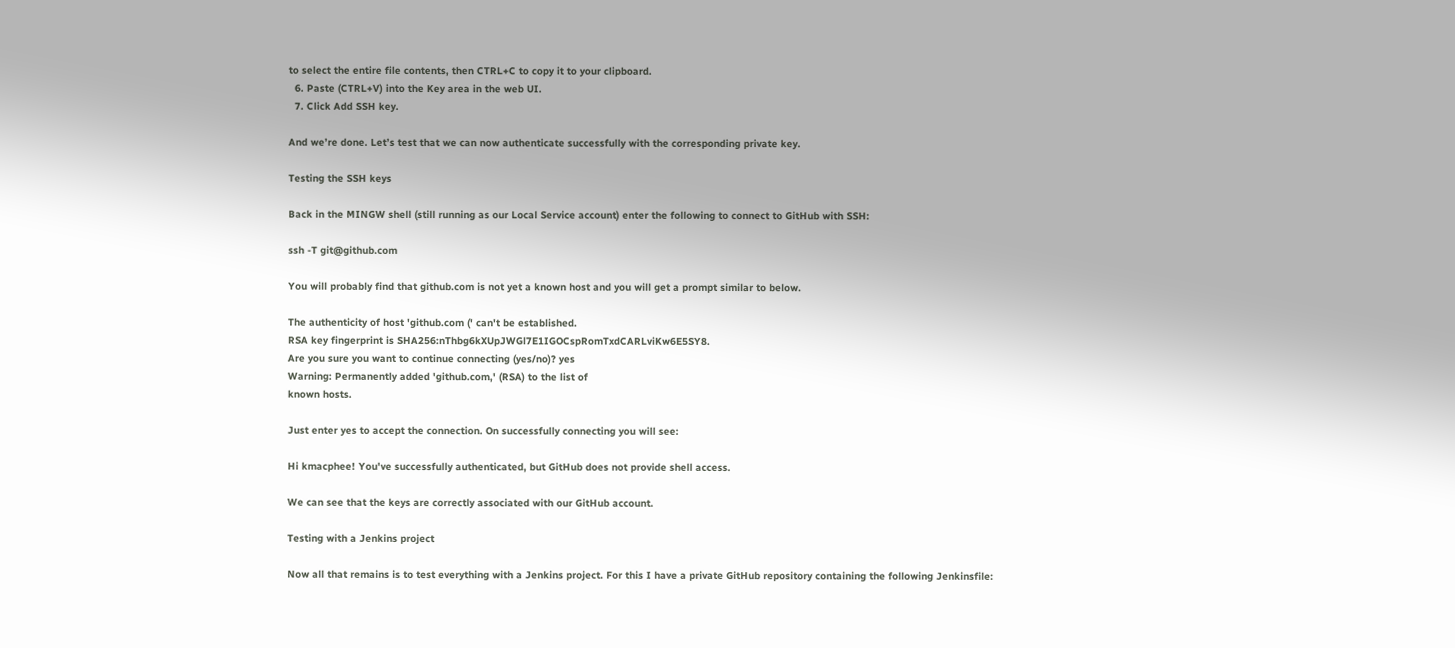to select the entire file contents, then CTRL+C to copy it to your clipboard.
  6. Paste (CTRL+V) into the Key area in the web UI.
  7. Click Add SSH key.

And we’re done. Let’s test that we can now authenticate successfully with the corresponding private key.

Testing the SSH keys

Back in the MINGW shell (still running as our Local Service account) enter the following to connect to GitHub with SSH:

ssh -T git@github.com

You will probably find that github.com is not yet a known host and you will get a prompt similar to below.

The authenticity of host 'github.com (' can't be established.
RSA key fingerprint is SHA256:nThbg6kXUpJWGl7E1IGOCspRomTxdCARLviKw6E5SY8.
Are you sure you want to continue connecting (yes/no)? yes
Warning: Permanently added 'github.com,' (RSA) to the list of
known hosts.

Just enter yes to accept the connection. On successfully connecting you will see:

Hi kmacphee! You've successfully authenticated, but GitHub does not provide shell access.

We can see that the keys are correctly associated with our GitHub account.

Testing with a Jenkins project

Now all that remains is to test everything with a Jenkins project. For this I have a private GitHub repository containing the following Jenkinsfile: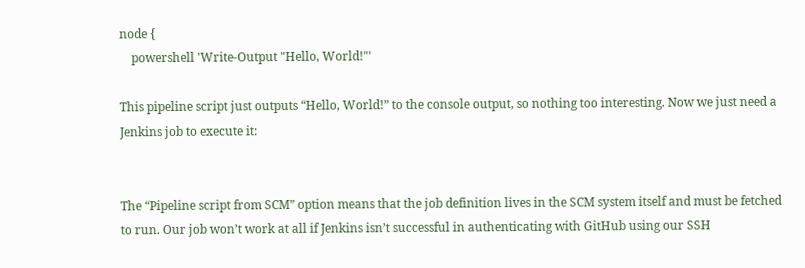node {
    powershell 'Write-Output "Hello, World!"'

This pipeline script just outputs “Hello, World!” to the console output, so nothing too interesting. Now we just need a Jenkins job to execute it:


The “Pipeline script from SCM” option means that the job definition lives in the SCM system itself and must be fetched to run. Our job won’t work at all if Jenkins isn’t successful in authenticating with GitHub using our SSH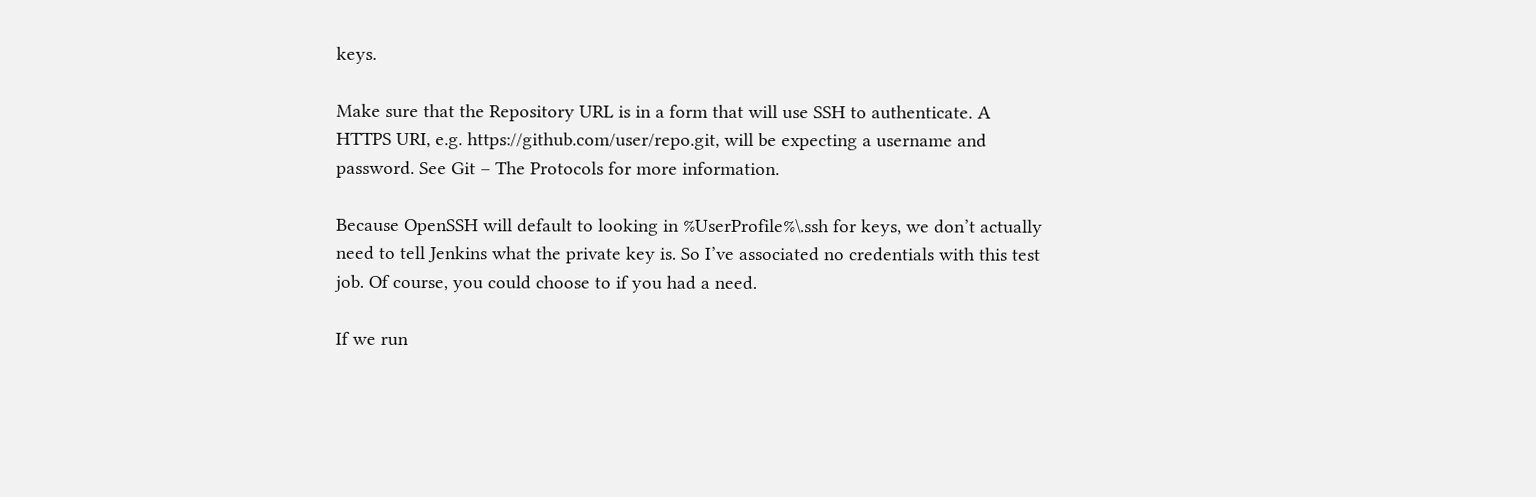keys.

Make sure that the Repository URL is in a form that will use SSH to authenticate. A HTTPS URI, e.g. https://github.com/user/repo.git, will be expecting a username and password. See Git – The Protocols for more information.

Because OpenSSH will default to looking in %UserProfile%\.ssh for keys, we don’t actually need to tell Jenkins what the private key is. So I’ve associated no credentials with this test job. Of course, you could choose to if you had a need.

If we run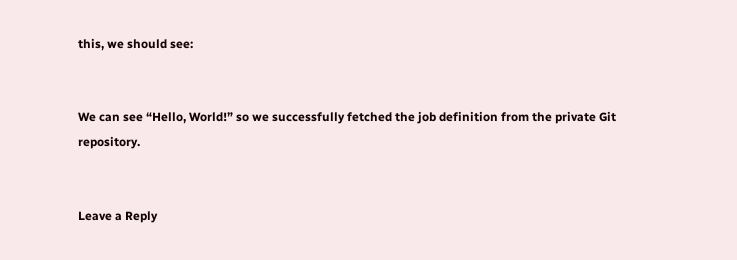this, we should see:


We can see “Hello, World!” so we successfully fetched the job definition from the private Git repository.


Leave a Reply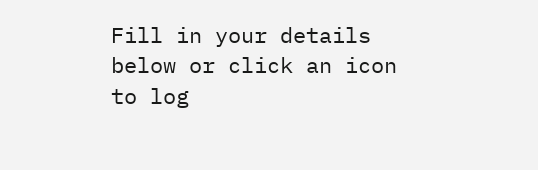Fill in your details below or click an icon to log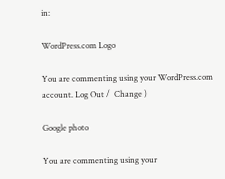in:

WordPress.com Logo

You are commenting using your WordPress.com account. Log Out /  Change )

Google photo

You are commenting using your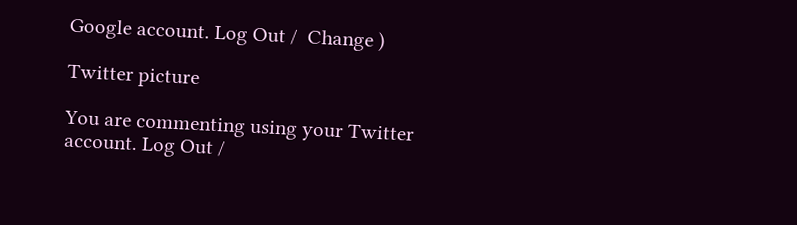Google account. Log Out /  Change )

Twitter picture

You are commenting using your Twitter account. Log Out /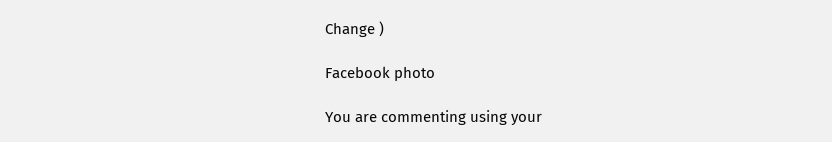Change )

Facebook photo

You are commenting using your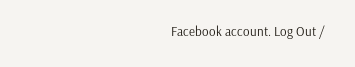Facebook account. Log Out /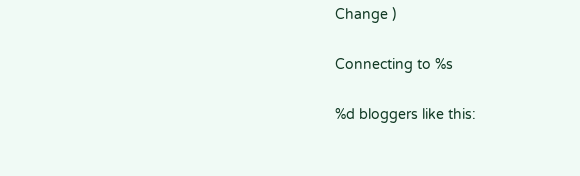Change )

Connecting to %s

%d bloggers like this: